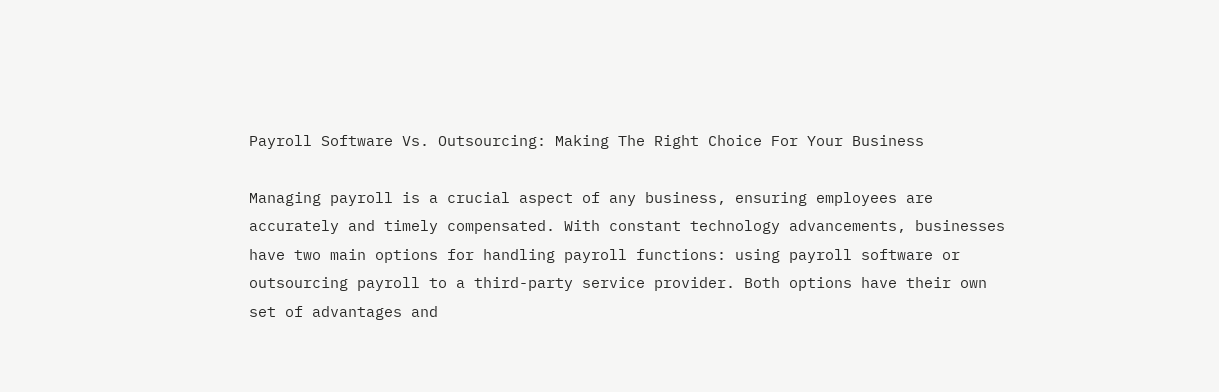Payroll Software Vs. Outsourcing: Making The Right Choice For Your Business

Managing payroll is a crucial aspect of any business, ensuring employees are accurately and timely compensated. With constant technology advancements, businesses have two main options for handling payroll functions: using payroll software or outsourcing payroll to a third-party service provider. Both options have their own set of advantages and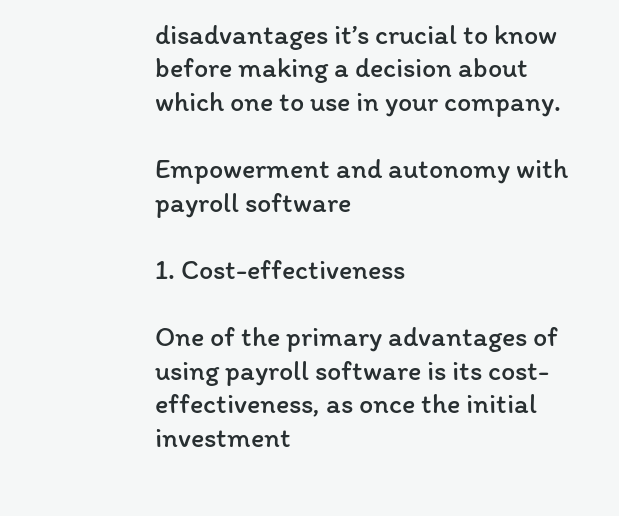disadvantages it’s crucial to know before making a decision about which one to use in your company.

Empowerment and autonomy with payroll software

1. Cost-effectiveness

One of the primary advantages of using payroll software is its cost-effectiveness, as once the initial investment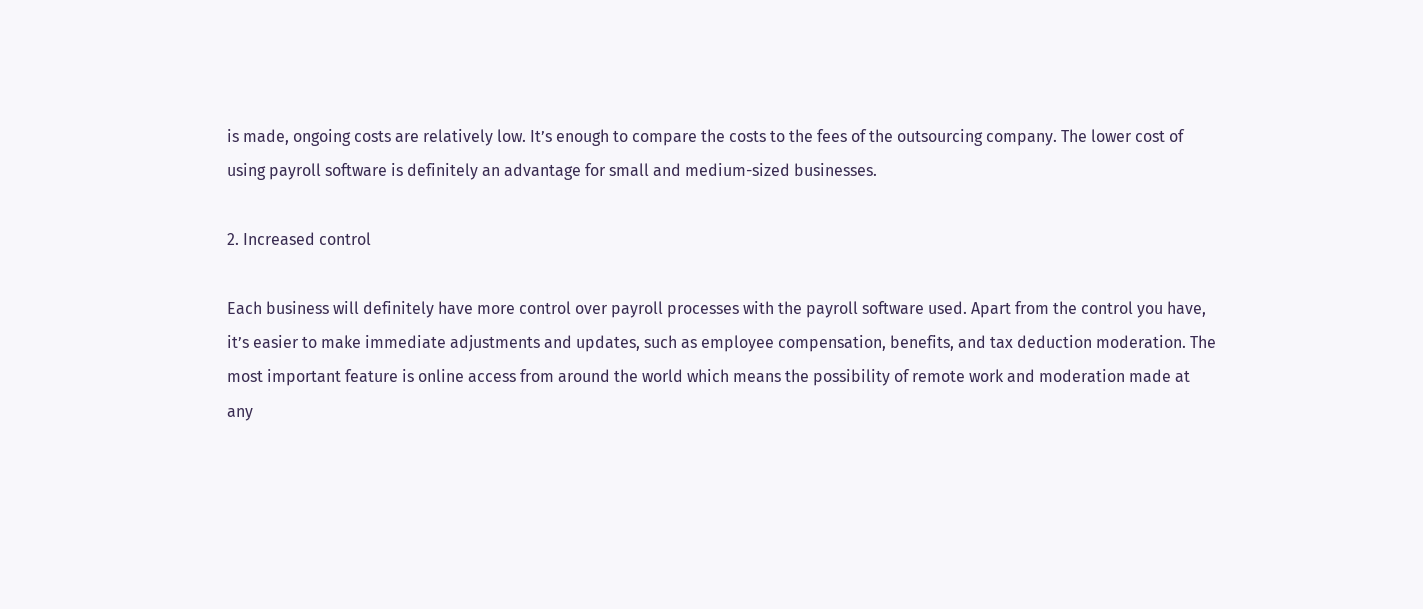is made, ongoing costs are relatively low. It’s enough to compare the costs to the fees of the outsourcing company. The lower cost of using payroll software is definitely an advantage for small and medium-sized businesses.

2. Increased control

Each business will definitely have more control over payroll processes with the payroll software used. Apart from the control you have, it’s easier to make immediate adjustments and updates, such as employee compensation, benefits, and tax deduction moderation. The most important feature is online access from around the world which means the possibility of remote work and moderation made at any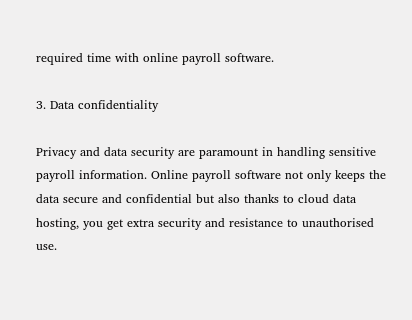required time with online payroll software.

3. Data confidentiality

Privacy and data security are paramount in handling sensitive payroll information. Online payroll software not only keeps the data secure and confidential but also thanks to cloud data hosting, you get extra security and resistance to unauthorised use.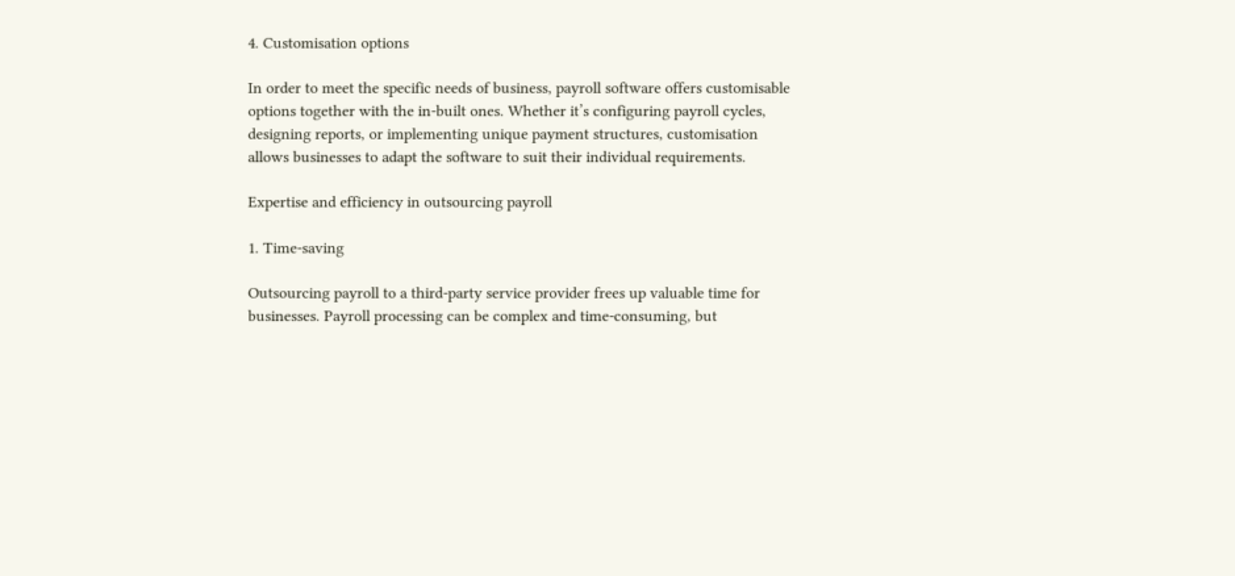4. Customisation options

In order to meet the specific needs of business, payroll software offers customisable options together with the in-built ones. Whether it’s configuring payroll cycles, designing reports, or implementing unique payment structures, customisation allows businesses to adapt the software to suit their individual requirements.

Expertise and efficiency in outsourcing payroll

1. Time-saving

Outsourcing payroll to a third-party service provider frees up valuable time for businesses. Payroll processing can be complex and time-consuming, but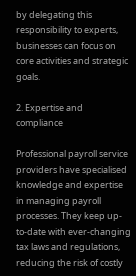by delegating this responsibility to experts, businesses can focus on core activities and strategic goals.

2. Expertise and compliance

Professional payroll service providers have specialised knowledge and expertise in managing payroll processes. They keep up-to-date with ever-changing tax laws and regulations, reducing the risk of costly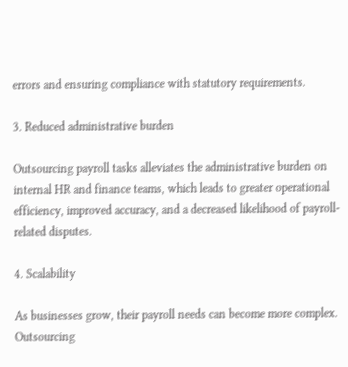errors and ensuring compliance with statutory requirements.

3. Reduced administrative burden

Outsourcing payroll tasks alleviates the administrative burden on internal HR and finance teams, which leads to greater operational efficiency, improved accuracy, and a decreased likelihood of payroll-related disputes.

4. Scalability

As businesses grow, their payroll needs can become more complex. Outsourcing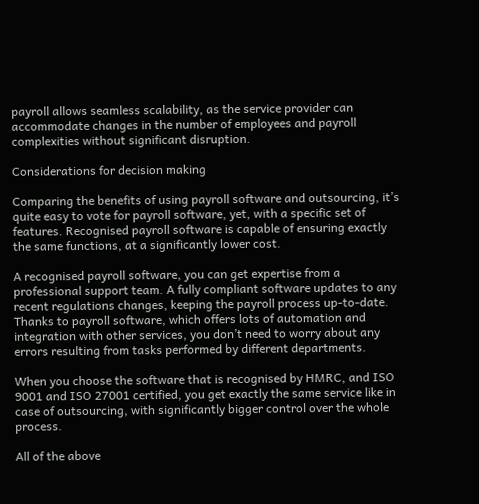payroll allows seamless scalability, as the service provider can accommodate changes in the number of employees and payroll complexities without significant disruption.

Considerations for decision making

Comparing the benefits of using payroll software and outsourcing, it’s quite easy to vote for payroll software, yet, with a specific set of features. Recognised payroll software is capable of ensuring exactly the same functions, at a significantly lower cost.

A recognised payroll software, you can get expertise from a professional support team. A fully compliant software updates to any recent regulations changes, keeping the payroll process up-to-date. Thanks to payroll software, which offers lots of automation and integration with other services, you don’t need to worry about any errors resulting from tasks performed by different departments.

When you choose the software that is recognised by HMRC, and ISO 9001 and ISO 27001 certified, you get exactly the same service like in case of outsourcing, with significantly bigger control over the whole process.

All of the above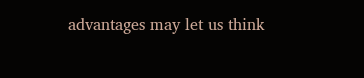advantages may let us think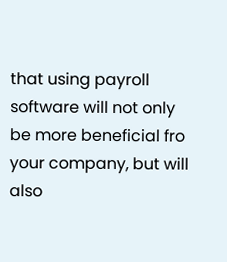that using payroll software will not only be more beneficial fro your company, but will also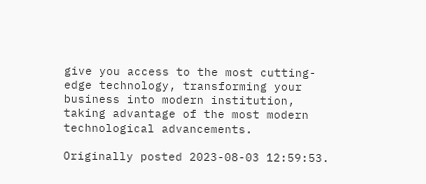give you access to the most cutting-edge technology, transforming your business into modern institution, taking advantage of the most modern technological advancements.

Originally posted 2023-08-03 12:59:53.